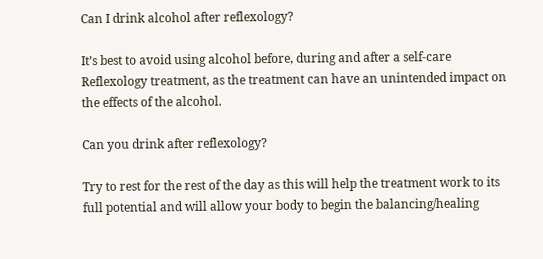Can I drink alcohol after reflexology?

It’s best to avoid using alcohol before, during and after a self-care Reflexology treatment, as the treatment can have an unintended impact on the effects of the alcohol.

Can you drink after reflexology?

Try to rest for the rest of the day as this will help the treatment work to its full potential and will allow your body to begin the balancing/healing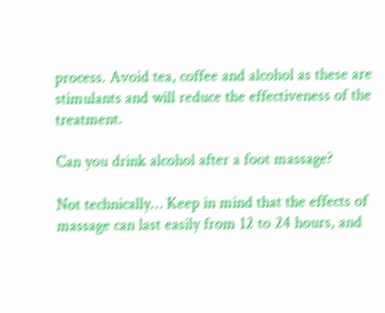process. Avoid tea, coffee and alcohol as these are stimulants and will reduce the effectiveness of the treatment.

Can you drink alcohol after a foot massage?

Not technically… Keep in mind that the effects of massage can last easily from 12 to 24 hours, and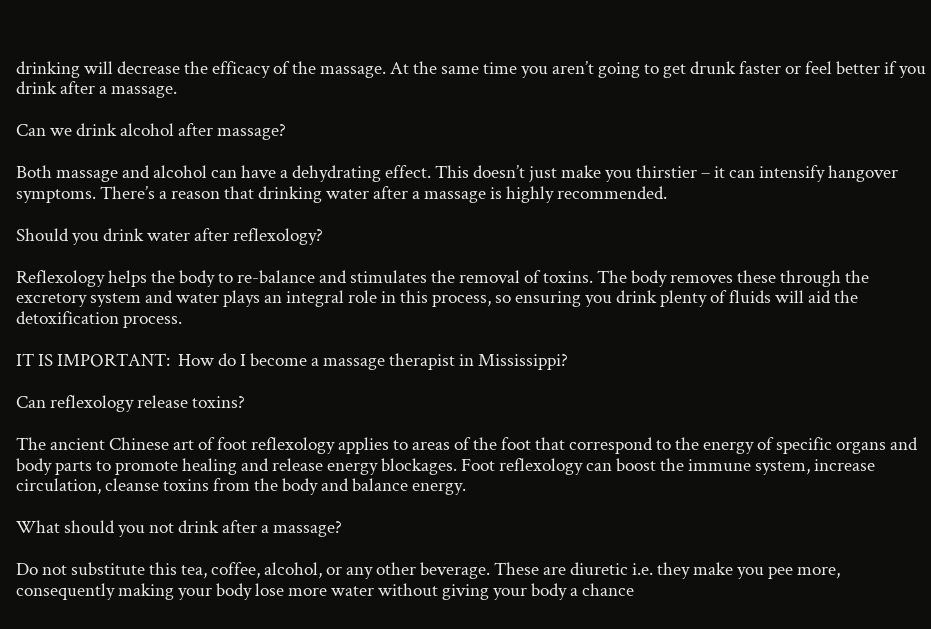drinking will decrease the efficacy of the massage. At the same time you aren’t going to get drunk faster or feel better if you drink after a massage.

Can we drink alcohol after massage?

Both massage and alcohol can have a dehydrating effect. This doesn’t just make you thirstier – it can intensify hangover symptoms. There’s a reason that drinking water after a massage is highly recommended.

Should you drink water after reflexology?

Reflexology helps the body to re-balance and stimulates the removal of toxins. The body removes these through the excretory system and water plays an integral role in this process, so ensuring you drink plenty of fluids will aid the detoxification process.

IT IS IMPORTANT:  How do I become a massage therapist in Mississippi?

Can reflexology release toxins?

The ancient Chinese art of foot reflexology applies to areas of the foot that correspond to the energy of specific organs and body parts to promote healing and release energy blockages. Foot reflexology can boost the immune system, increase circulation, cleanse toxins from the body and balance energy.

What should you not drink after a massage?

Do not substitute this tea, coffee, alcohol, or any other beverage. These are diuretic i.e. they make you pee more, consequently making your body lose more water without giving your body a chance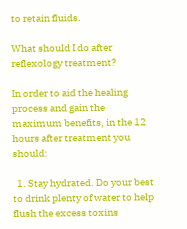to retain fluids.

What should I do after reflexology treatment?

In order to aid the healing process and gain the maximum benefits, in the 12 hours after treatment you should:

  1. Stay hydrated. Do your best to drink plenty of water to help flush the excess toxins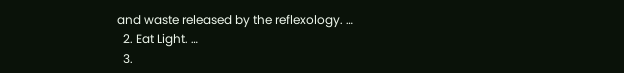and waste released by the reflexology. …
  2. Eat Light. …
  3.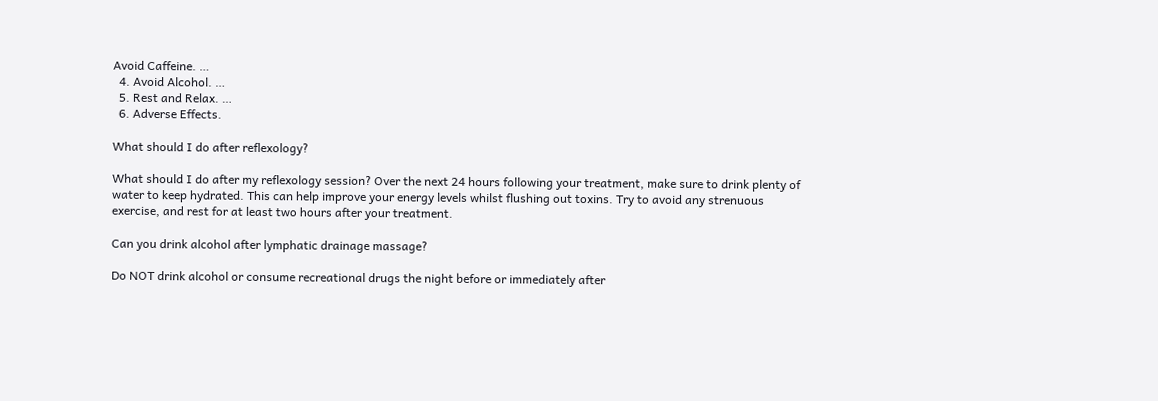Avoid Caffeine. …
  4. Avoid Alcohol. …
  5. Rest and Relax. …
  6. Adverse Effects.

What should I do after reflexology?

What should I do after my reflexology session? Over the next 24 hours following your treatment, make sure to drink plenty of water to keep hydrated. This can help improve your energy levels whilst flushing out toxins. Try to avoid any strenuous exercise, and rest for at least two hours after your treatment.

Can you drink alcohol after lymphatic drainage massage?

Do NOT drink alcohol or consume recreational drugs the night before or immediately after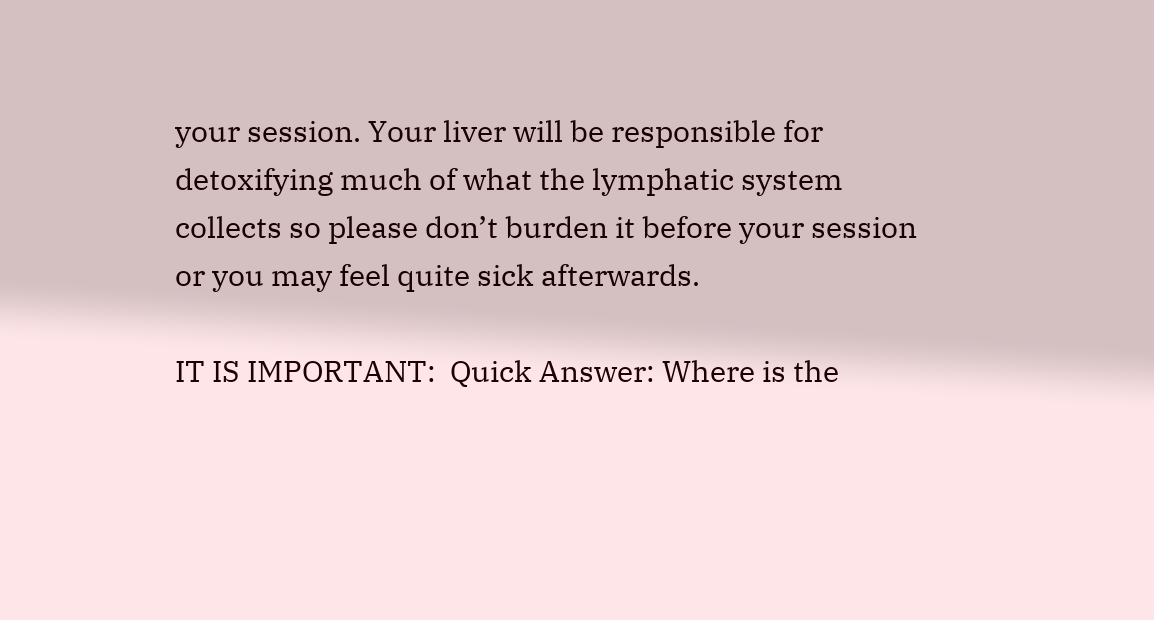your session. Your liver will be responsible for detoxifying much of what the lymphatic system collects so please don’t burden it before your session or you may feel quite sick afterwards.

IT IS IMPORTANT:  Quick Answer: Where is the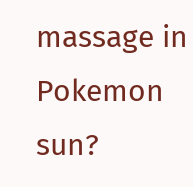massage in Pokemon sun?